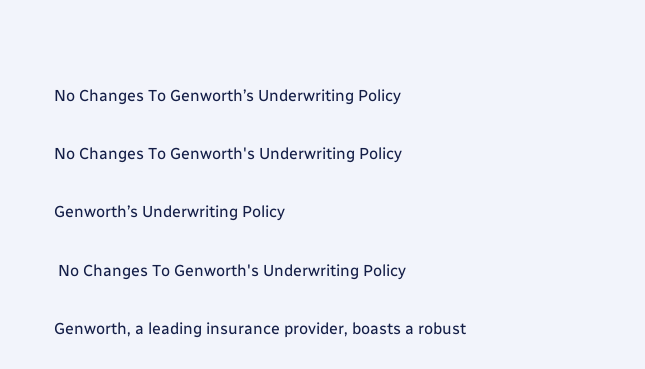No Changes To Genworth’s Underwriting Policy

No Changes To Genworth's Underwriting Policy

Genworth’s Underwriting Policy

 No Changes To Genworth's Underwriting Policy

Genworth, a leading insurance provider, boasts a robust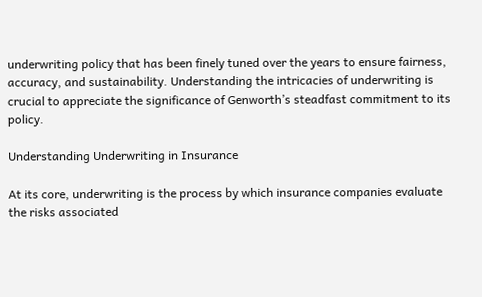underwriting policy that has been finely tuned over the years to ensure fairness, accuracy, and sustainability. Understanding the intricacies of underwriting is crucial to appreciate the significance of Genworth’s steadfast commitment to its policy.

Understanding Underwriting in Insurance

At its core, underwriting is the process by which insurance companies evaluate the risks associated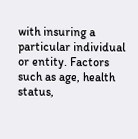with insuring a particular individual or entity. Factors such as age, health status,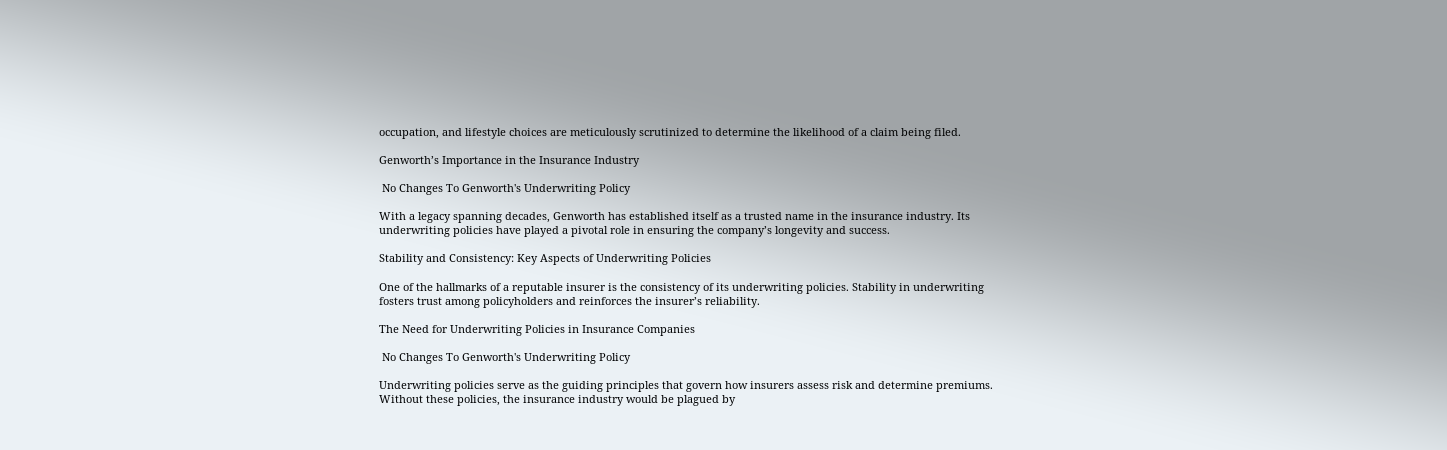occupation, and lifestyle choices are meticulously scrutinized to determine the likelihood of a claim being filed.

Genworth’s Importance in the Insurance Industry

 No Changes To Genworth's Underwriting Policy

With a legacy spanning decades, Genworth has established itself as a trusted name in the insurance industry. Its underwriting policies have played a pivotal role in ensuring the company’s longevity and success.

Stability and Consistency: Key Aspects of Underwriting Policies

One of the hallmarks of a reputable insurer is the consistency of its underwriting policies. Stability in underwriting fosters trust among policyholders and reinforces the insurer’s reliability.

The Need for Underwriting Policies in Insurance Companies

 No Changes To Genworth's Underwriting Policy

Underwriting policies serve as the guiding principles that govern how insurers assess risk and determine premiums. Without these policies, the insurance industry would be plagued by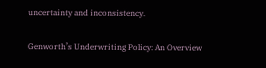uncertainty and inconsistency.

Genworth’s Underwriting Policy: An Overview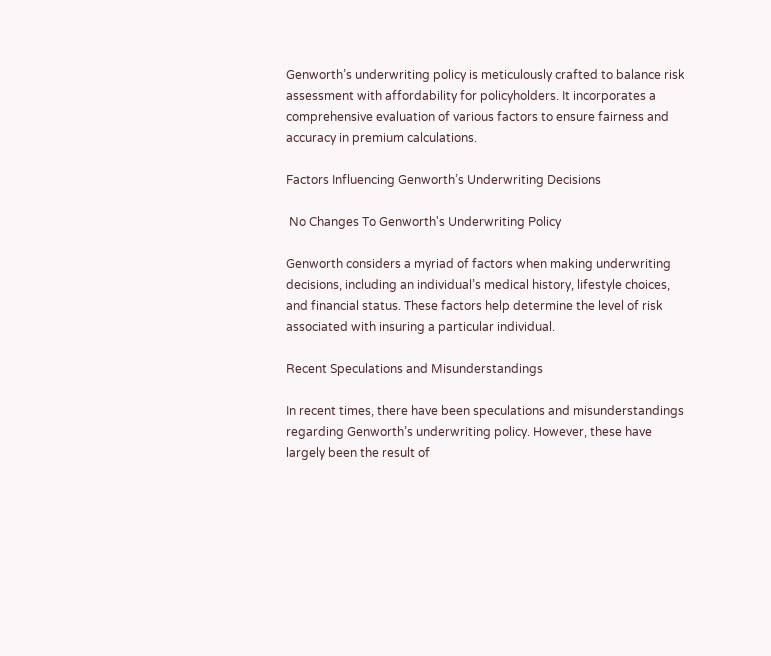Genworth’s underwriting policy is meticulously crafted to balance risk assessment with affordability for policyholders. It incorporates a comprehensive evaluation of various factors to ensure fairness and accuracy in premium calculations.

Factors Influencing Genworth’s Underwriting Decisions

 No Changes To Genworth's Underwriting Policy

Genworth considers a myriad of factors when making underwriting decisions, including an individual’s medical history, lifestyle choices, and financial status. These factors help determine the level of risk associated with insuring a particular individual.

Recent Speculations and Misunderstandings

In recent times, there have been speculations and misunderstandings regarding Genworth’s underwriting policy. However, these have largely been the result of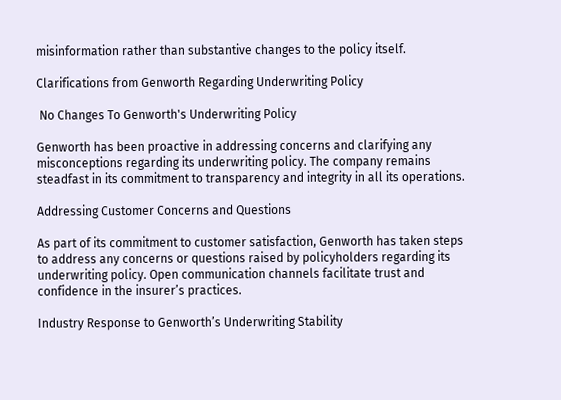misinformation rather than substantive changes to the policy itself.

Clarifications from Genworth Regarding Underwriting Policy

 No Changes To Genworth's Underwriting Policy

Genworth has been proactive in addressing concerns and clarifying any misconceptions regarding its underwriting policy. The company remains steadfast in its commitment to transparency and integrity in all its operations.

Addressing Customer Concerns and Questions

As part of its commitment to customer satisfaction, Genworth has taken steps to address any concerns or questions raised by policyholders regarding its underwriting policy. Open communication channels facilitate trust and confidence in the insurer’s practices.

Industry Response to Genworth’s Underwriting Stability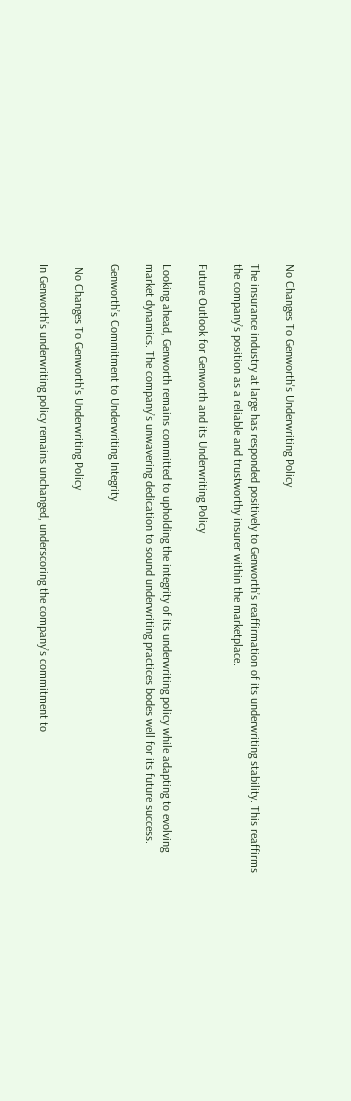No Changes To Genworth's Underwriting Policy

The insurance industry at large has responded positively to Genworth’s reaffirmation of its underwriting stability. This reaffirms the company’s position as a reliable and trustworthy insurer within the marketplace.

Future Outlook for Genworth and its Underwriting Policy

Looking ahead, Genworth remains committed to upholding the integrity of its underwriting policy while adapting to evolving market dynamics. The company’s unwavering dedication to sound underwriting practices bodes well for its future success.

Genworth’s Commitment to Underwriting Integrity

 No Changes To Genworth's Underwriting Policy

In Genworth’s underwriting policy remains unchanged, underscoring the company’s commitment to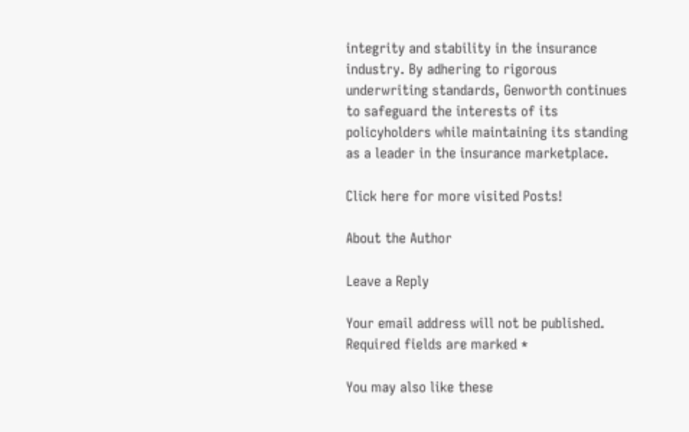integrity and stability in the insurance industry. By adhering to rigorous underwriting standards, Genworth continues to safeguard the interests of its policyholders while maintaining its standing as a leader in the insurance marketplace.

Click here for more visited Posts!

About the Author

Leave a Reply

Your email address will not be published. Required fields are marked *

You may also like these